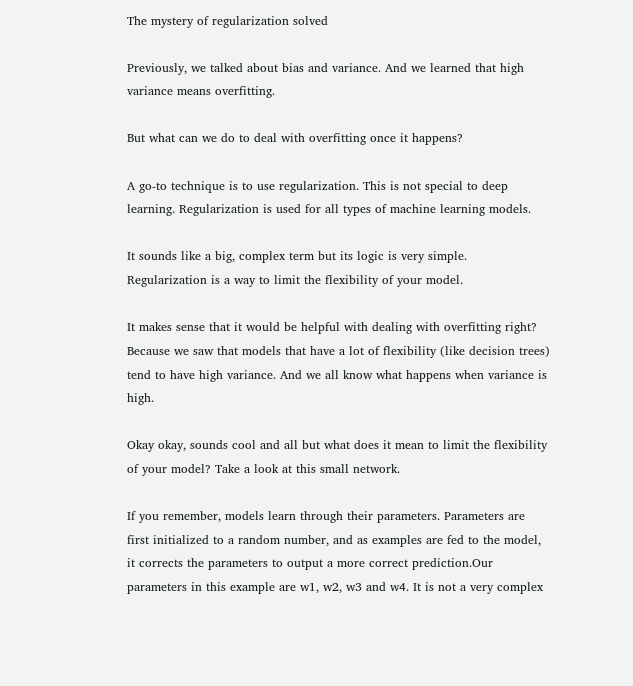The mystery of regularization solved

Previously, we talked about bias and variance. And we learned that high variance means overfitting.

But what can we do to deal with overfitting once it happens?

A go-to technique is to use regularization. This is not special to deep learning. Regularization is used for all types of machine learning models.

It sounds like a big, complex term but its logic is very simple. Regularization is a way to limit the flexibility of your model.

It makes sense that it would be helpful with dealing with overfitting right? Because we saw that models that have a lot of flexibility (like decision trees) tend to have high variance. And we all know what happens when variance is high.

Okay okay, sounds cool and all but what does it mean to limit the flexibility of your model? Take a look at this small network.

If you remember, models learn through their parameters. Parameters are first initialized to a random number, and as examples are fed to the model, it corrects the parameters to output a more correct prediction.Our parameters in this example are w1, w2, w3 and w4. It is not a very complex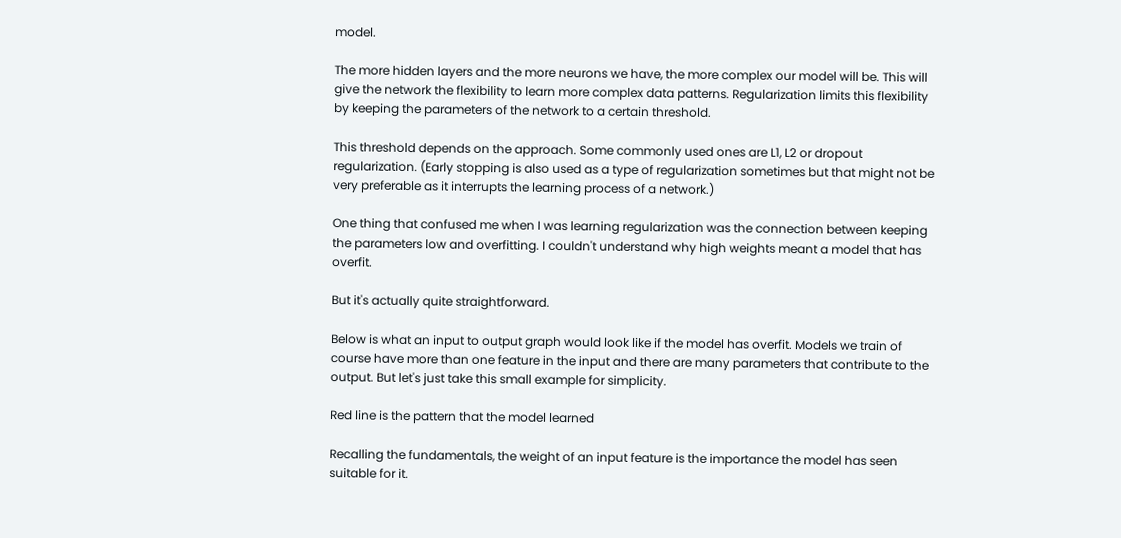model.

The more hidden layers and the more neurons we have, the more complex our model will be. This will give the network the flexibility to learn more complex data patterns. Regularization limits this flexibility by keeping the parameters of the network to a certain threshold.

This threshold depends on the approach. Some commonly used ones are L1, L2 or dropout regularization. (Early stopping is also used as a type of regularization sometimes but that might not be very preferable as it interrupts the learning process of a network.)

One thing that confused me when I was learning regularization was the connection between keeping the parameters low and overfitting. I couldn't understand why high weights meant a model that has overfit.

But it's actually quite straightforward.

Below is what an input to output graph would look like if the model has overfit. Models we train of course have more than one feature in the input and there are many parameters that contribute to the output. But let's just take this small example for simplicity.

Red line is the pattern that the model learned

Recalling the fundamentals, the weight of an input feature is the importance the model has seen suitable for it.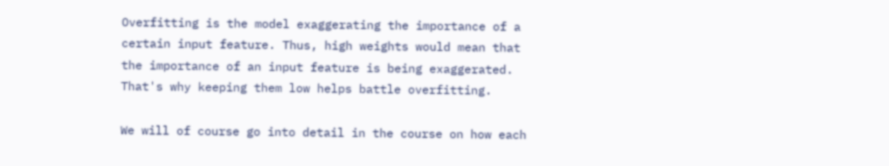Overfitting is the model exaggerating the importance of a certain input feature. Thus, high weights would mean that the importance of an input feature is being exaggerated. That's why keeping them low helps battle overfitting.

We will of course go into detail in the course on how each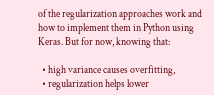of the regularization approaches work and how to implement them in Python using Keras. But for now, knowing that:

  • high variance causes overfitting,
  • regularization helps lower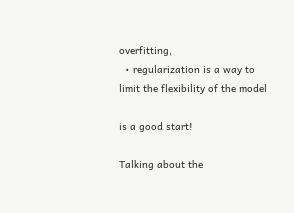overfitting,
  • regularization is a way to limit the flexibility of the model

is a good start!

Talking about the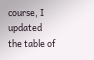course, I updated the table of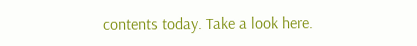contents today. Take a look here.